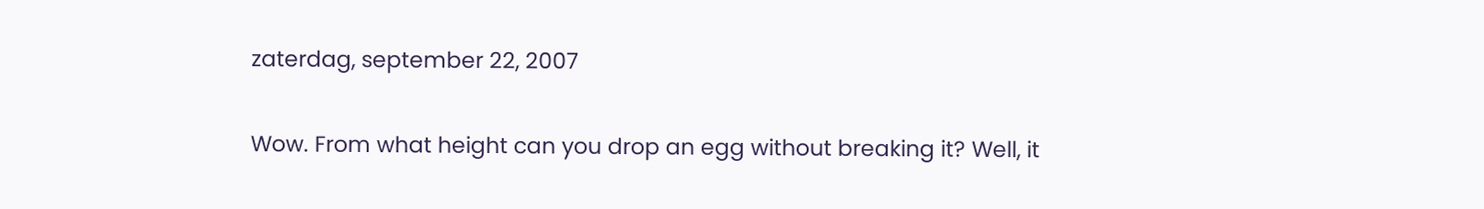zaterdag, september 22, 2007

Wow. From what height can you drop an egg without breaking it? Well, it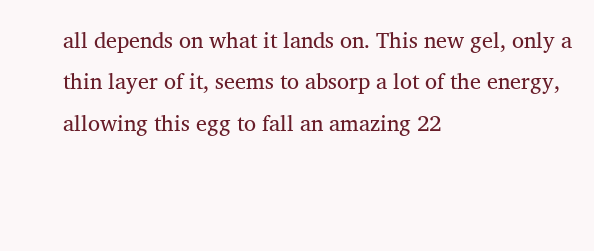all depends on what it lands on. This new gel, only a thin layer of it, seems to absorp a lot of the energy, allowing this egg to fall an amazing 22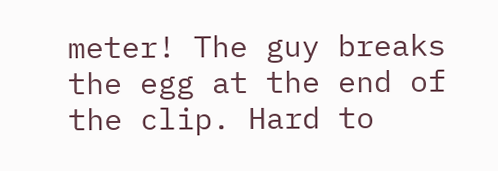meter! The guy breaks the egg at the end of the clip. Hard to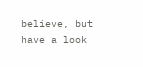believe, but have a look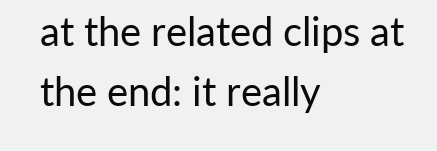at the related clips at the end: it really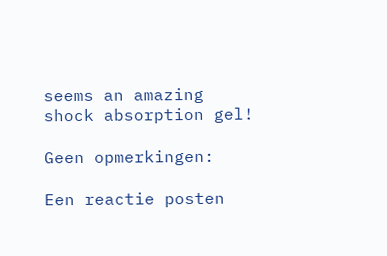seems an amazing shock absorption gel!

Geen opmerkingen:

Een reactie posten